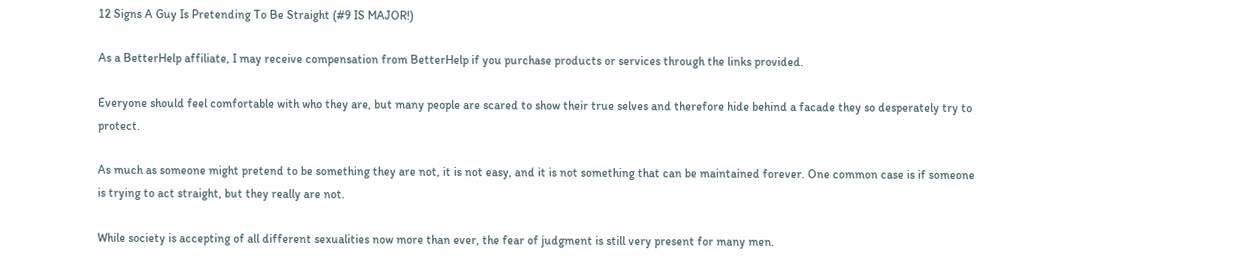12 Signs A Guy Is Pretending To Be Straight (#9 IS MAJOR!)

As a BetterHelp affiliate, I may receive compensation from BetterHelp if you purchase products or services through the links provided.

Everyone should feel comfortable with who they are, but many people are scared to show their true selves and therefore hide behind a facade they so desperately try to protect.

As much as someone might pretend to be something they are not, it is not easy, and it is not something that can be maintained forever. One common case is if someone is trying to act straight, but they really are not.

While society is accepting of all different sexualities now more than ever, the fear of judgment is still very present for many men.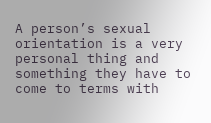A person’s sexual orientation is a very personal thing and something they have to come to terms with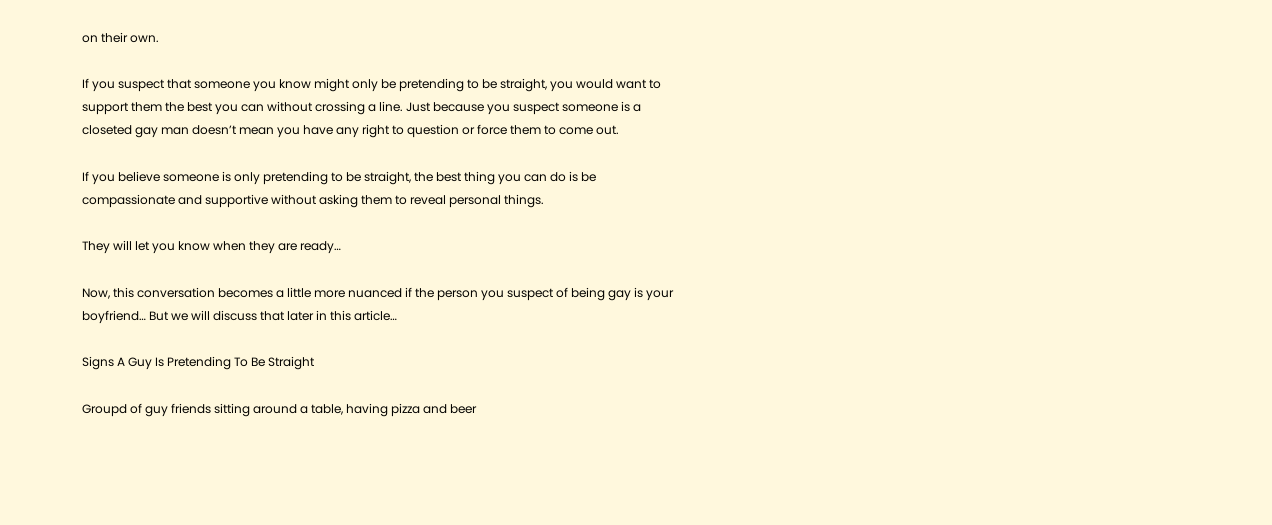on their own.

If you suspect that someone you know might only be pretending to be straight, you would want to support them the best you can without crossing a line. Just because you suspect someone is a closeted gay man doesn’t mean you have any right to question or force them to come out.

If you believe someone is only pretending to be straight, the best thing you can do is be compassionate and supportive without asking them to reveal personal things.

They will let you know when they are ready…

Now, this conversation becomes a little more nuanced if the person you suspect of being gay is your boyfriend… But we will discuss that later in this article…

Signs A Guy Is Pretending To Be Straight

Groupd of guy friends sitting around a table, having pizza and beer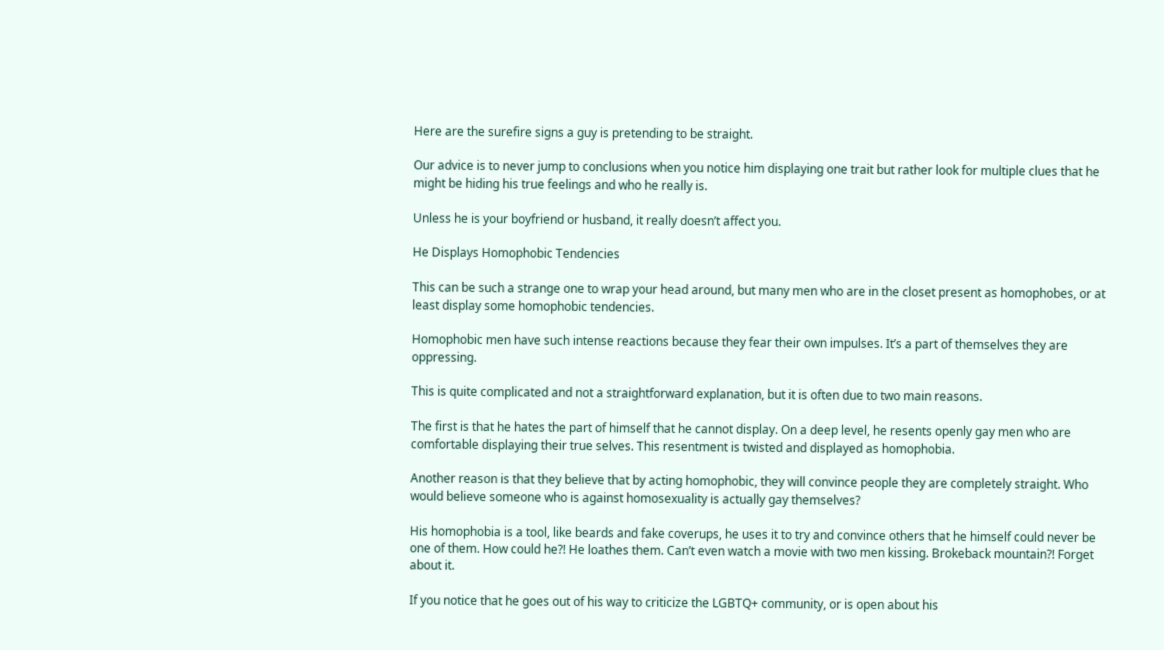Here are the surefire signs a guy is pretending to be straight.

Our advice is to never jump to conclusions when you notice him displaying one trait but rather look for multiple clues that he might be hiding his true feelings and who he really is.

Unless he is your boyfriend or husband, it really doesn’t affect you.

He Displays Homophobic Tendencies

This can be such a strange one to wrap your head around, but many men who are in the closet present as homophobes, or at least display some homophobic tendencies.

Homophobic men have such intense reactions because they fear their own impulses. It’s a part of themselves they are oppressing.

This is quite complicated and not a straightforward explanation, but it is often due to two main reasons.

The first is that he hates the part of himself that he cannot display. On a deep level, he resents openly gay men who are comfortable displaying their true selves. This resentment is twisted and displayed as homophobia.

Another reason is that they believe that by acting homophobic, they will convince people they are completely straight. Who would believe someone who is against homosexuality is actually gay themselves?

His homophobia is a tool, like beards and fake coverups, he uses it to try and convince others that he himself could never be one of them. How could he?! He loathes them. Can’t even watch a movie with two men kissing. Brokeback mountain?! Forget about it.

If you notice that he goes out of his way to criticize the LGBTQ+ community, or is open about his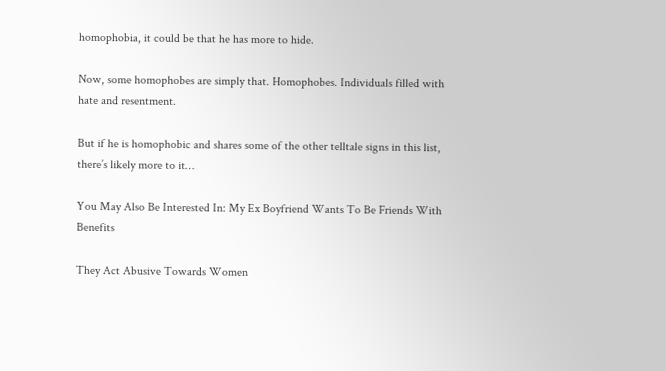homophobia, it could be that he has more to hide.

Now, some homophobes are simply that. Homophobes. Individuals filled with hate and resentment.

But if he is homophobic and shares some of the other telltale signs in this list, there’s likely more to it…

You May Also Be Interested In: My Ex Boyfriend Wants To Be Friends With Benefits

They Act Abusive Towards Women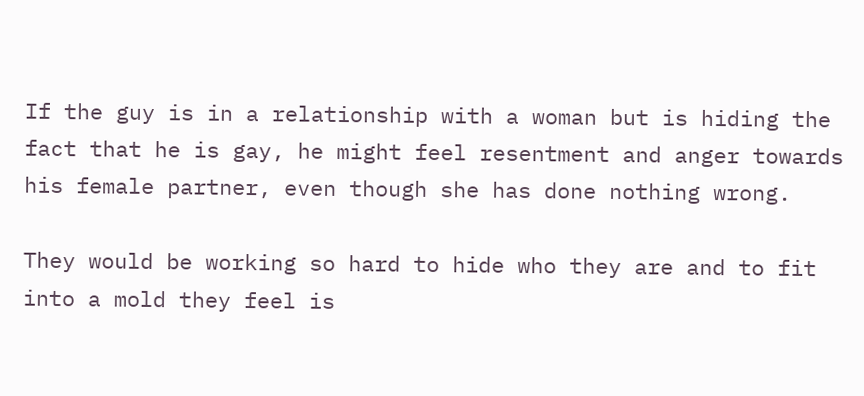If the guy is in a relationship with a woman but is hiding the fact that he is gay, he might feel resentment and anger towards his female partner, even though she has done nothing wrong.

They would be working so hard to hide who they are and to fit into a mold they feel is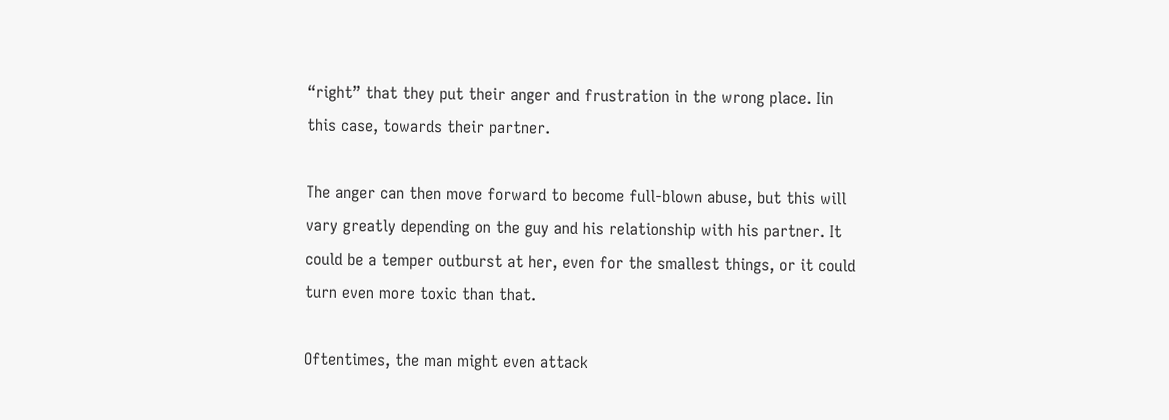“right” that they put their anger and frustration in the wrong place. Iin this case, towards their partner.

The anger can then move forward to become full-blown abuse, but this will vary greatly depending on the guy and his relationship with his partner. It could be a temper outburst at her, even for the smallest things, or it could turn even more toxic than that.

Oftentimes, the man might even attack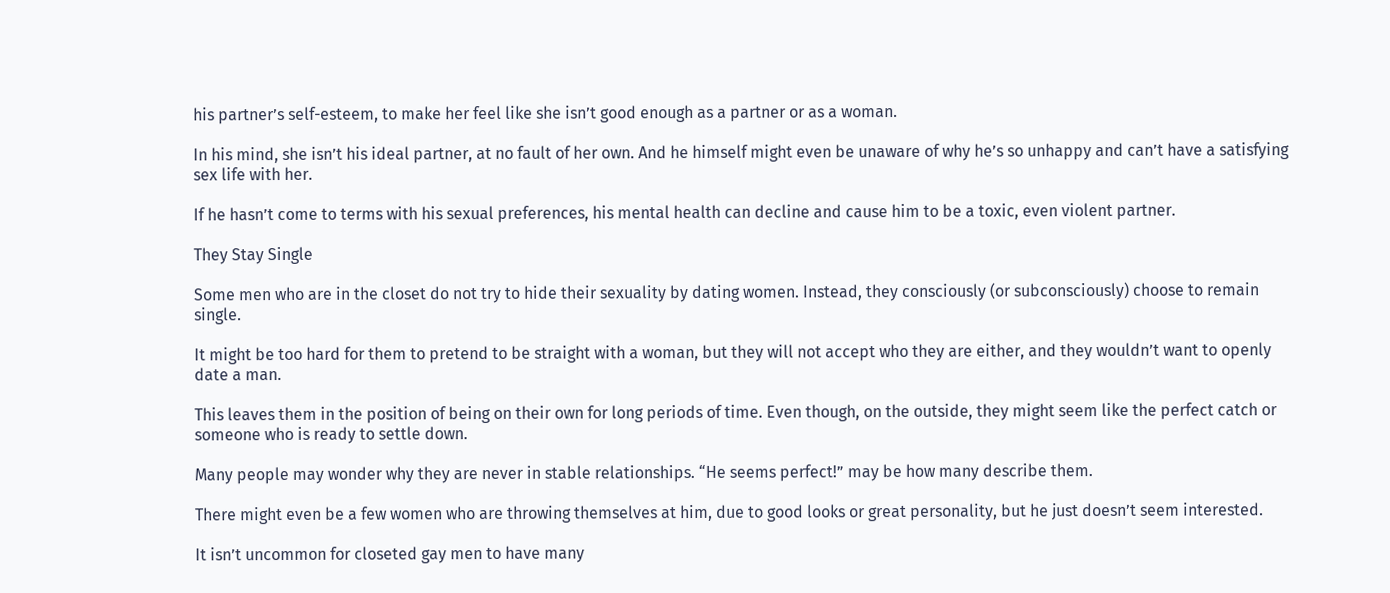his partner’s self-esteem, to make her feel like she isn’t good enough as a partner or as a woman.

In his mind, she isn’t his ideal partner, at no fault of her own. And he himself might even be unaware of why he’s so unhappy and can’t have a satisfying sex life with her.

If he hasn’t come to terms with his sexual preferences, his mental health can decline and cause him to be a toxic, even violent partner.

They Stay Single

Some men who are in the closet do not try to hide their sexuality by dating women. Instead, they consciously (or subconsciously) choose to remain single.

It might be too hard for them to pretend to be straight with a woman, but they will not accept who they are either, and they wouldn’t want to openly date a man.

This leaves them in the position of being on their own for long periods of time. Even though, on the outside, they might seem like the perfect catch or someone who is ready to settle down.

Many people may wonder why they are never in stable relationships. “He seems perfect!” may be how many describe them.

There might even be a few women who are throwing themselves at him, due to good looks or great personality, but he just doesn’t seem interested.

It isn’t uncommon for closeted gay men to have many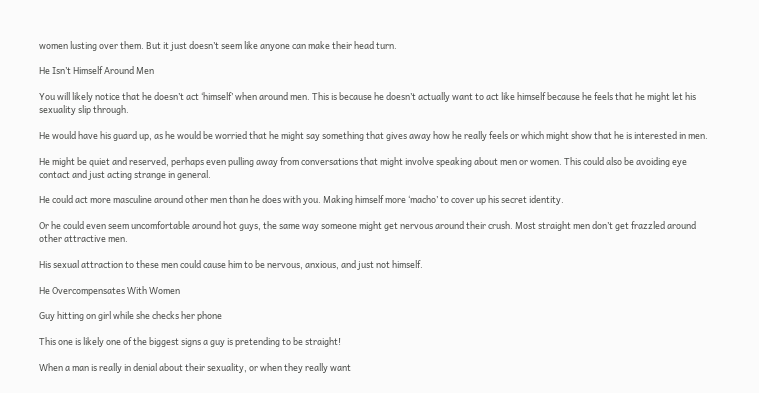women lusting over them. But it just doesn’t seem like anyone can make their head turn.

He Isn’t Himself Around Men

You will likely notice that he doesn’t act ‘himself’ when around men. This is because he doesn’t actually want to act like himself because he feels that he might let his sexuality slip through.

He would have his guard up, as he would be worried that he might say something that gives away how he really feels or which might show that he is interested in men.

He might be quiet and reserved, perhaps even pulling away from conversations that might involve speaking about men or women. This could also be avoiding eye contact and just acting strange in general.

He could act more masculine around other men than he does with you. Making himself more ‘macho’ to cover up his secret identity.

Or he could even seem uncomfortable around hot guys, the same way someone might get nervous around their crush. Most straight men don’t get frazzled around other attractive men.

His sexual attraction to these men could cause him to be nervous, anxious, and just not himself.

He Overcompensates With Women

Guy hitting on girl while she checks her phone

This one is likely one of the biggest signs a guy is pretending to be straight!

When a man is really in denial about their sexuality, or when they really want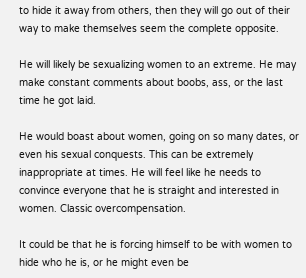to hide it away from others, then they will go out of their way to make themselves seem the complete opposite.

He will likely be sexualizing women to an extreme. He may make constant comments about boobs, ass, or the last time he got laid.

He would boast about women, going on so many dates, or even his sexual conquests. This can be extremely inappropriate at times. He will feel like he needs to convince everyone that he is straight and interested in women. Classic overcompensation.

It could be that he is forcing himself to be with women to hide who he is, or he might even be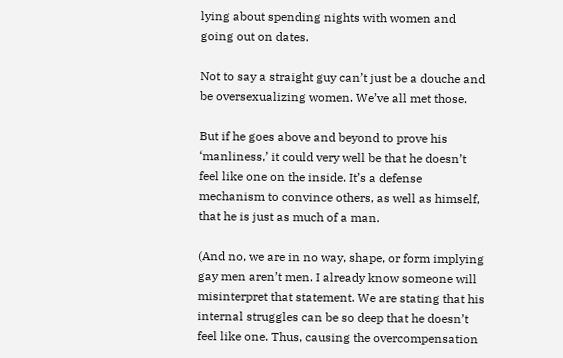lying about spending nights with women and going out on dates.

Not to say a straight guy can’t just be a douche and be oversexualizing women. We’ve all met those.

But if he goes above and beyond to prove his ‘manliness,’ it could very well be that he doesn’t feel like one on the inside. It’s a defense mechanism to convince others, as well as himself, that he is just as much of a man.

(And no, we are in no way, shape, or form implying gay men aren’t men. I already know someone will misinterpret that statement. We are stating that his internal struggles can be so deep that he doesn’t feel like one. Thus, causing the overcompensation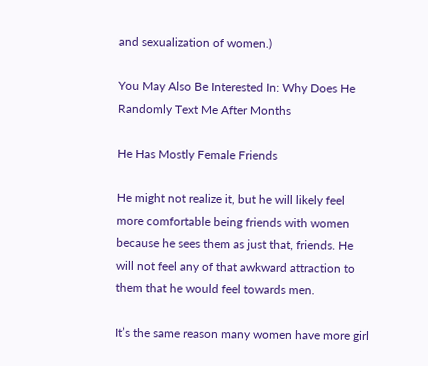and sexualization of women.)

You May Also Be Interested In: Why Does He Randomly Text Me After Months

He Has Mostly Female Friends

He might not realize it, but he will likely feel more comfortable being friends with women because he sees them as just that, friends. He will not feel any of that awkward attraction to them that he would feel towards men.

It’s the same reason many women have more girl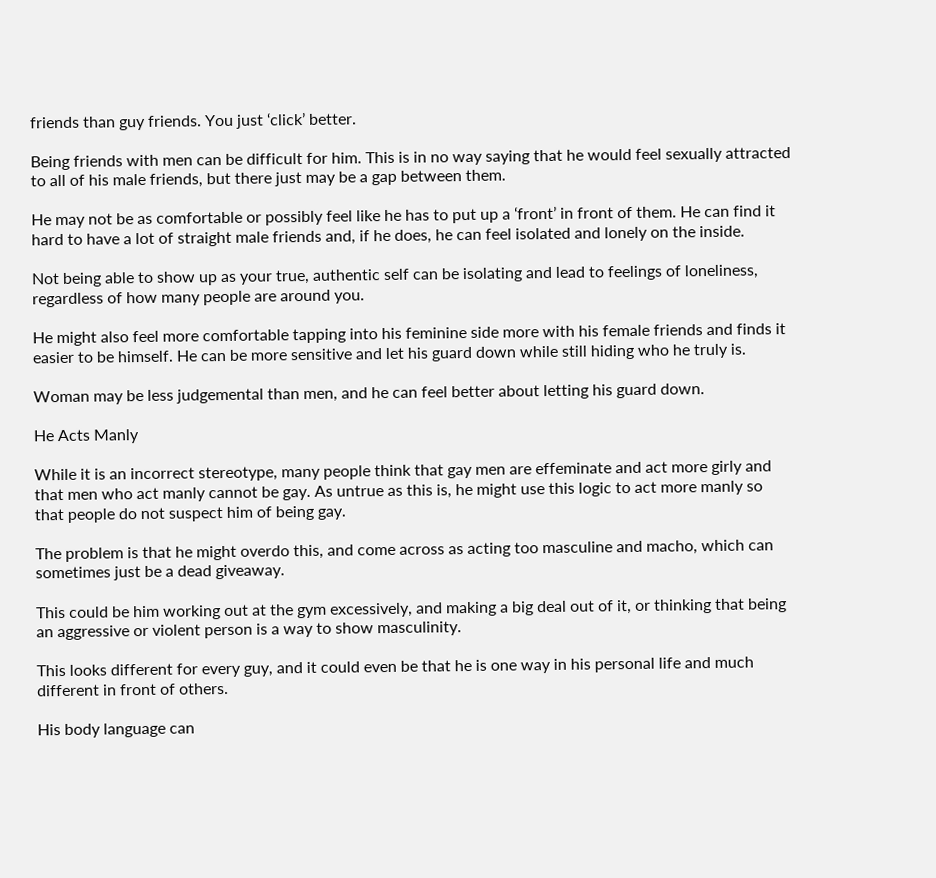friends than guy friends. You just ‘click’ better.

Being friends with men can be difficult for him. This is in no way saying that he would feel sexually attracted to all of his male friends, but there just may be a gap between them.

He may not be as comfortable or possibly feel like he has to put up a ‘front’ in front of them. He can find it hard to have a lot of straight male friends and, if he does, he can feel isolated and lonely on the inside.

Not being able to show up as your true, authentic self can be isolating and lead to feelings of loneliness, regardless of how many people are around you.

He might also feel more comfortable tapping into his feminine side more with his female friends and finds it easier to be himself. He can be more sensitive and let his guard down while still hiding who he truly is.

Woman may be less judgemental than men, and he can feel better about letting his guard down.

He Acts Manly

While it is an incorrect stereotype, many people think that gay men are effeminate and act more girly and that men who act manly cannot be gay. As untrue as this is, he might use this logic to act more manly so that people do not suspect him of being gay.

The problem is that he might overdo this, and come across as acting too masculine and macho, which can sometimes just be a dead giveaway.

This could be him working out at the gym excessively, and making a big deal out of it, or thinking that being an aggressive or violent person is a way to show masculinity.

This looks different for every guy, and it could even be that he is one way in his personal life and much different in front of others.

His body language can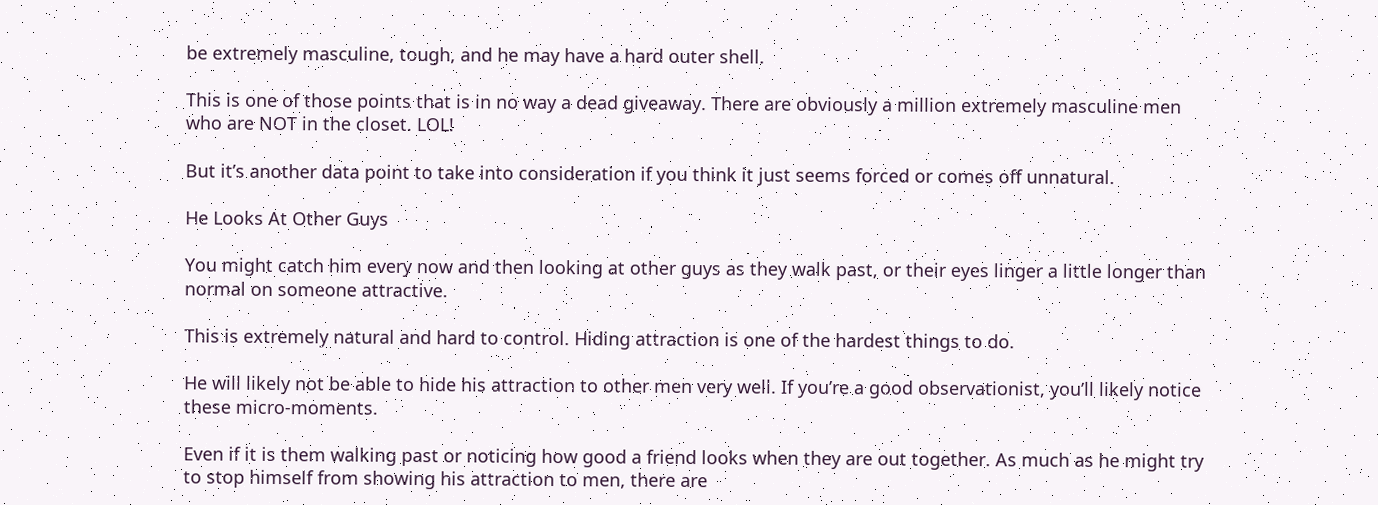be extremely masculine, tough, and he may have a hard outer shell.

This is one of those points that is in no way a dead giveaway. There are obviously a million extremely masculine men who are NOT in the closet. LOL!

But it’s another data point to take into consideration if you think it just seems forced or comes off unnatural.

He Looks At Other Guys

You might catch him every now and then looking at other guys as they walk past, or their eyes linger a little longer than normal on someone attractive.

This is extremely natural and hard to control. Hiding attraction is one of the hardest things to do.

He will likely not be able to hide his attraction to other men very well. If you’re a good observationist, you’ll likely notice these micro-moments.

Even if it is them walking past or noticing how good a friend looks when they are out together. As much as he might try to stop himself from showing his attraction to men, there are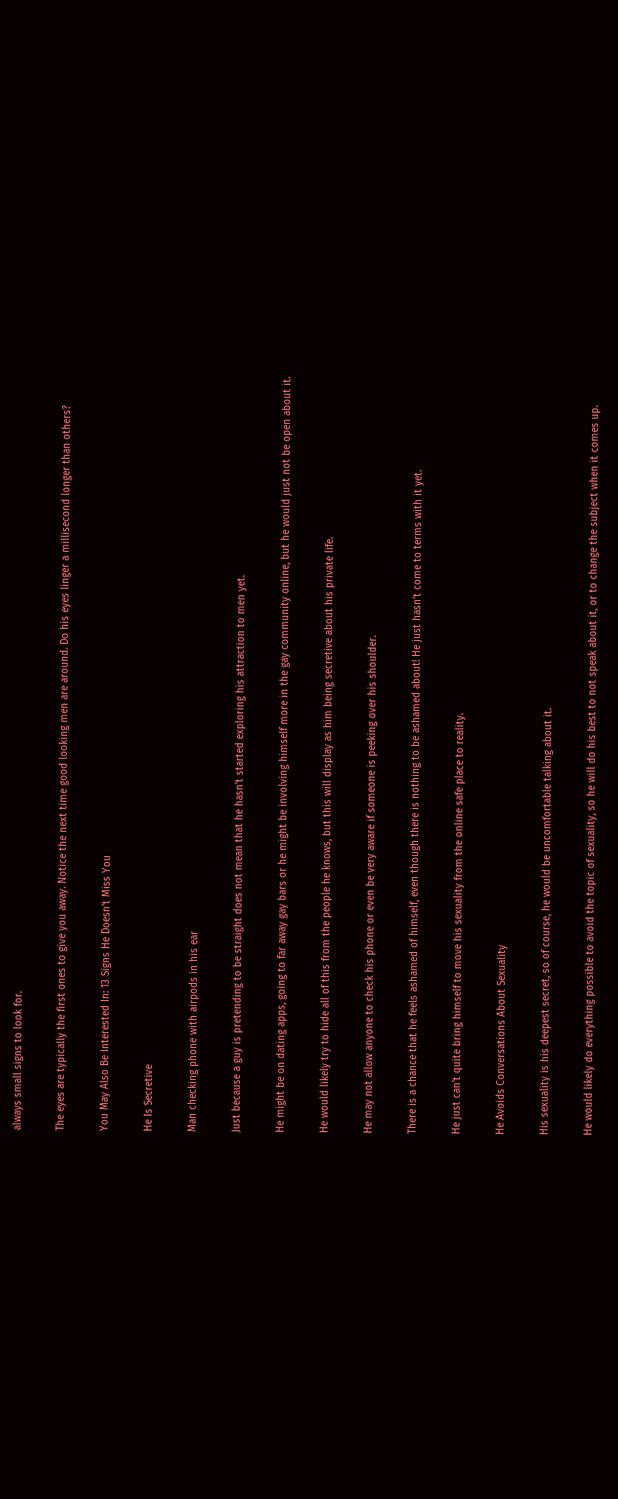always small signs to look for.

The eyes are typically the first ones to give you away. Notice the next time good looking men are around. Do his eyes linger a millisecond longer than others?

You May Also Be Interested In: 13 Signs He Doesn’t Miss You

He Is Secretive

Man checking phone with airpods in his ear

Just because a guy is pretending to be straight does not mean that he hasn’t started exploring his attraction to men yet.

He might be on dating apps, going to far away gay bars or he might be involving himself more in the gay community online, but he would just not be open about it.

He would likely try to hide all of this from the people he knows, but this will display as him being secretive about his private life.

He may not allow anyone to check his phone or even be very aware if someone is peeking over his shoulder.

There is a chance that he feels ashamed of himself, even though there is nothing to be ashamed about! He just hasn’t come to terms with it yet.

He just can’t quite bring himself to move his sexuality from the online safe place to reality.

He Avoids Conversations About Sexuality

His sexuality is his deepest secret, so of course, he would be uncomfortable talking about it.

He would likely do everything possible to avoid the topic of sexuality, so he will do his best to not speak about it, or to change the subject when it comes up.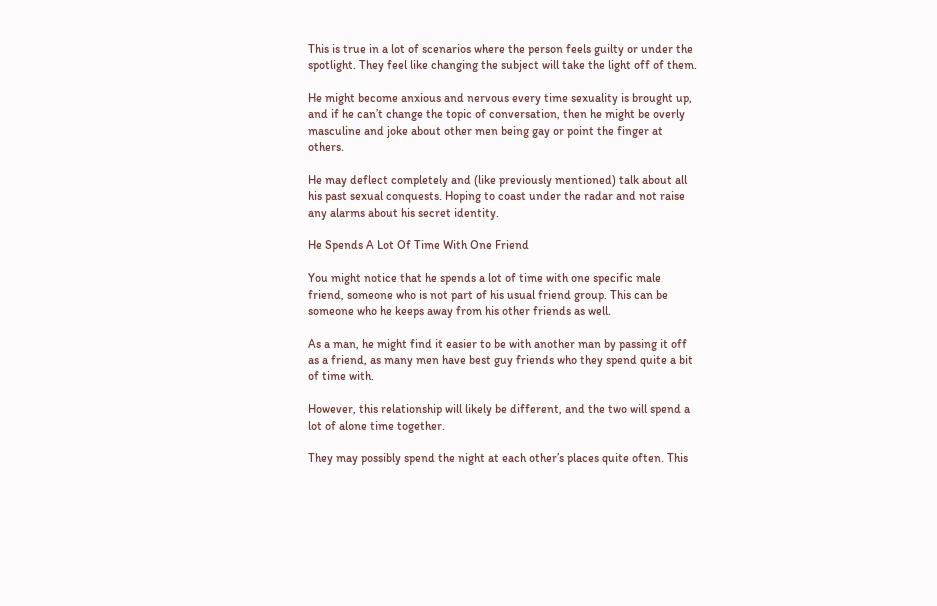This is true in a lot of scenarios where the person feels guilty or under the spotlight. They feel like changing the subject will take the light off of them.

He might become anxious and nervous every time sexuality is brought up, and if he can’t change the topic of conversation, then he might be overly masculine and joke about other men being gay or point the finger at others.

He may deflect completely and (like previously mentioned) talk about all his past sexual conquests. Hoping to coast under the radar and not raise any alarms about his secret identity.

He Spends A Lot Of Time With One Friend

You might notice that he spends a lot of time with one specific male friend, someone who is not part of his usual friend group. This can be someone who he keeps away from his other friends as well.

As a man, he might find it easier to be with another man by passing it off as a friend, as many men have best guy friends who they spend quite a bit of time with.

However, this relationship will likely be different, and the two will spend a lot of alone time together.

They may possibly spend the night at each other’s places quite often. This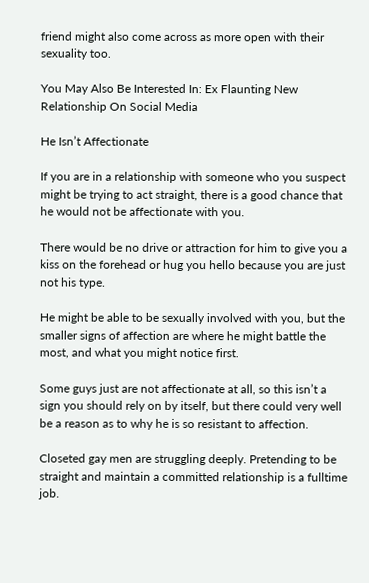friend might also come across as more open with their sexuality too.

You May Also Be Interested In: Ex Flaunting New Relationship On Social Media

He Isn’t Affectionate

If you are in a relationship with someone who you suspect might be trying to act straight, there is a good chance that he would not be affectionate with you.

There would be no drive or attraction for him to give you a kiss on the forehead or hug you hello because you are just not his type.

He might be able to be sexually involved with you, but the smaller signs of affection are where he might battle the most, and what you might notice first.

Some guys just are not affectionate at all, so this isn’t a sign you should rely on by itself, but there could very well be a reason as to why he is so resistant to affection.

Closeted gay men are struggling deeply. Pretending to be straight and maintain a committed relationship is a fulltime job.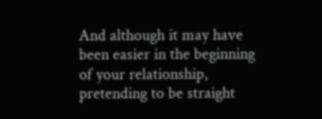And although it may have been easier in the beginning of your relationship, pretending to be straight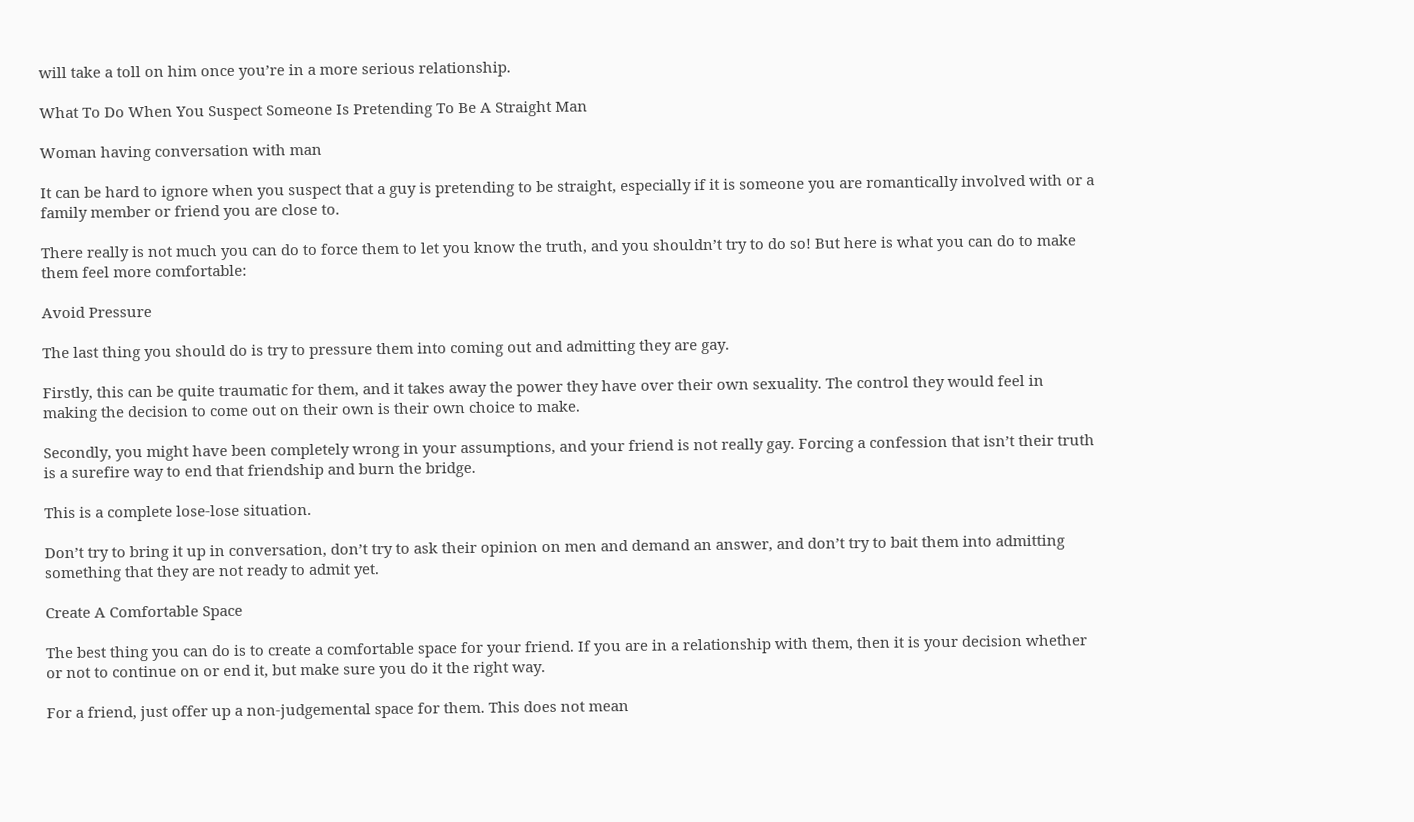will take a toll on him once you’re in a more serious relationship.

What To Do When You Suspect Someone Is Pretending To Be A Straight Man

Woman having conversation with man

It can be hard to ignore when you suspect that a guy is pretending to be straight, especially if it is someone you are romantically involved with or a family member or friend you are close to.

There really is not much you can do to force them to let you know the truth, and you shouldn’t try to do so! But here is what you can do to make them feel more comfortable:

Avoid Pressure

The last thing you should do is try to pressure them into coming out and admitting they are gay.

Firstly, this can be quite traumatic for them, and it takes away the power they have over their own sexuality. The control they would feel in making the decision to come out on their own is their own choice to make.

Secondly, you might have been completely wrong in your assumptions, and your friend is not really gay. Forcing a confession that isn’t their truth is a surefire way to end that friendship and burn the bridge.

This is a complete lose-lose situation.

Don’t try to bring it up in conversation, don’t try to ask their opinion on men and demand an answer, and don’t try to bait them into admitting something that they are not ready to admit yet.

Create A Comfortable Space

The best thing you can do is to create a comfortable space for your friend. If you are in a relationship with them, then it is your decision whether or not to continue on or end it, but make sure you do it the right way.

For a friend, just offer up a non-judgemental space for them. This does not mean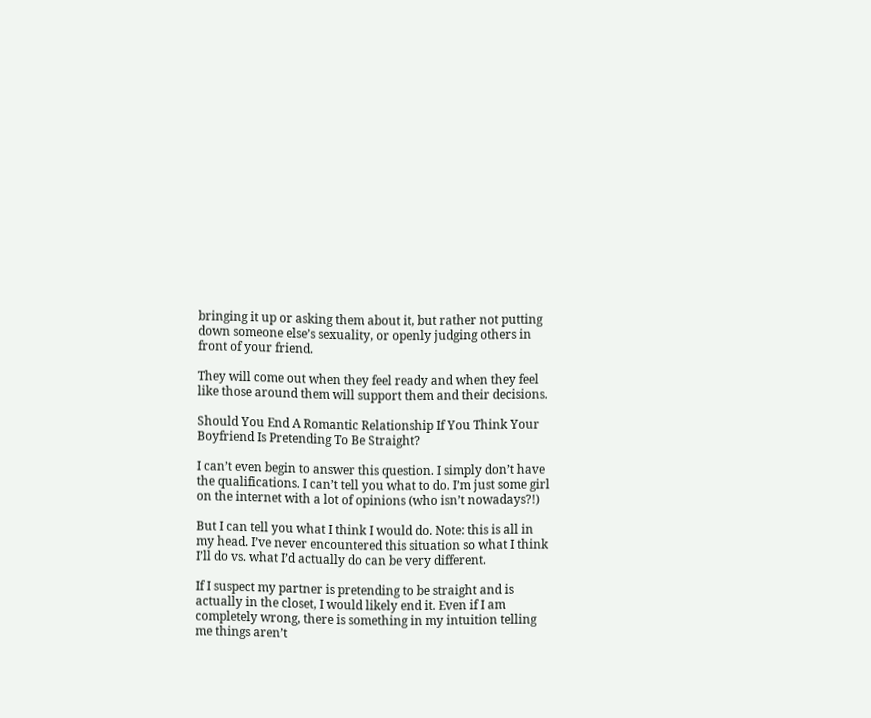bringing it up or asking them about it, but rather not putting down someone else’s sexuality, or openly judging others in front of your friend.

They will come out when they feel ready and when they feel like those around them will support them and their decisions.

Should You End A Romantic Relationship If You Think Your Boyfriend Is Pretending To Be Straight?

I can’t even begin to answer this question. I simply don’t have the qualifications. I can’t tell you what to do. I’m just some girl on the internet with a lot of opinions (who isn’t nowadays?!)

But I can tell you what I think I would do. Note: this is all in my head. I’ve never encountered this situation so what I think I’ll do vs. what I’d actually do can be very different.

If I suspect my partner is pretending to be straight and is actually in the closet, I would likely end it. Even if I am completely wrong, there is something in my intuition telling me things aren’t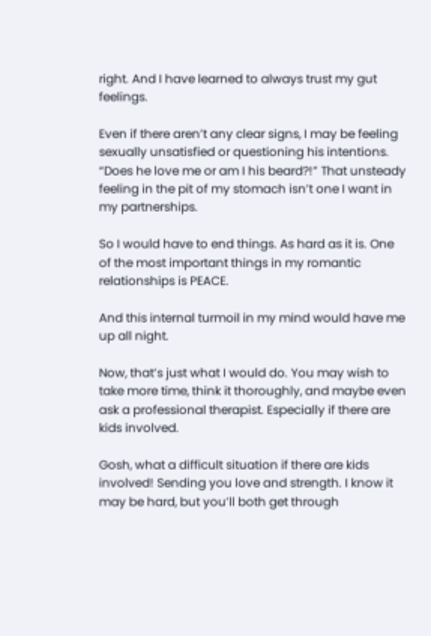right. And I have learned to always trust my gut feelings.

Even if there aren’t any clear signs, I may be feeling sexually unsatisfied or questioning his intentions. “Does he love me or am I his beard?!” That unsteady feeling in the pit of my stomach isn’t one I want in my partnerships.

So I would have to end things. As hard as it is. One of the most important things in my romantic relationships is PEACE.

And this internal turmoil in my mind would have me up all night.

Now, that’s just what I would do. You may wish to take more time, think it thoroughly, and maybe even ask a professional therapist. Especially if there are kids involved.

Gosh, what a difficult situation if there are kids involved! Sending you love and strength. I know it may be hard, but you’ll both get through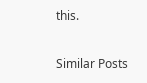this.

Similar Posts